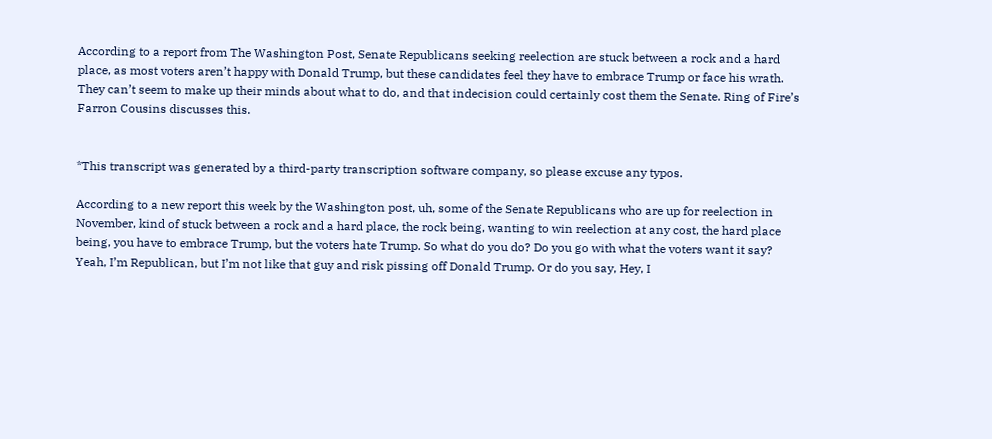According to a report from The Washington Post, Senate Republicans seeking reelection are stuck between a rock and a hard place, as most voters aren’t happy with Donald Trump, but these candidates feel they have to embrace Trump or face his wrath. They can’t seem to make up their minds about what to do, and that indecision could certainly cost them the Senate. Ring of Fire’s Farron Cousins discusses this.


*This transcript was generated by a third-party transcription software company, so please excuse any typos.

According to a new report this week by the Washington post, uh, some of the Senate Republicans who are up for reelection in November, kind of stuck between a rock and a hard place, the rock being, wanting to win reelection at any cost, the hard place being, you have to embrace Trump, but the voters hate Trump. So what do you do? Do you go with what the voters want it say? Yeah, I’m Republican, but I’m not like that guy and risk pissing off Donald Trump. Or do you say, Hey, I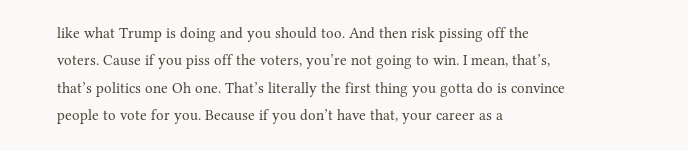like what Trump is doing and you should too. And then risk pissing off the voters. Cause if you piss off the voters, you’re not going to win. I mean, that’s, that’s politics one Oh one. That’s literally the first thing you gotta do is convince people to vote for you. Because if you don’t have that, your career as a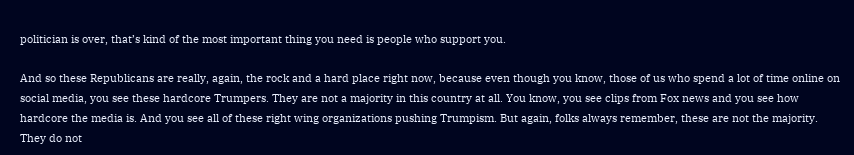politician is over, that’s kind of the most important thing you need is people who support you.

And so these Republicans are really, again, the rock and a hard place right now, because even though you know, those of us who spend a lot of time online on social media, you see these hardcore Trumpers. They are not a majority in this country at all. You know, you see clips from Fox news and you see how hardcore the media is. And you see all of these right wing organizations pushing Trumpism. But again, folks always remember, these are not the majority. They do not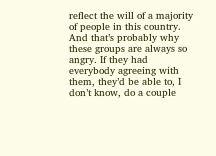reflect the will of a majority of people in this country. And that’s probably why these groups are always so angry. If they had everybody agreeing with them, they’d be able to, I don’t know, do a couple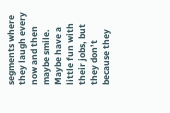segments where they laugh every now and then maybe smile. Maybe have a little fun with their jobs, but they don’t because they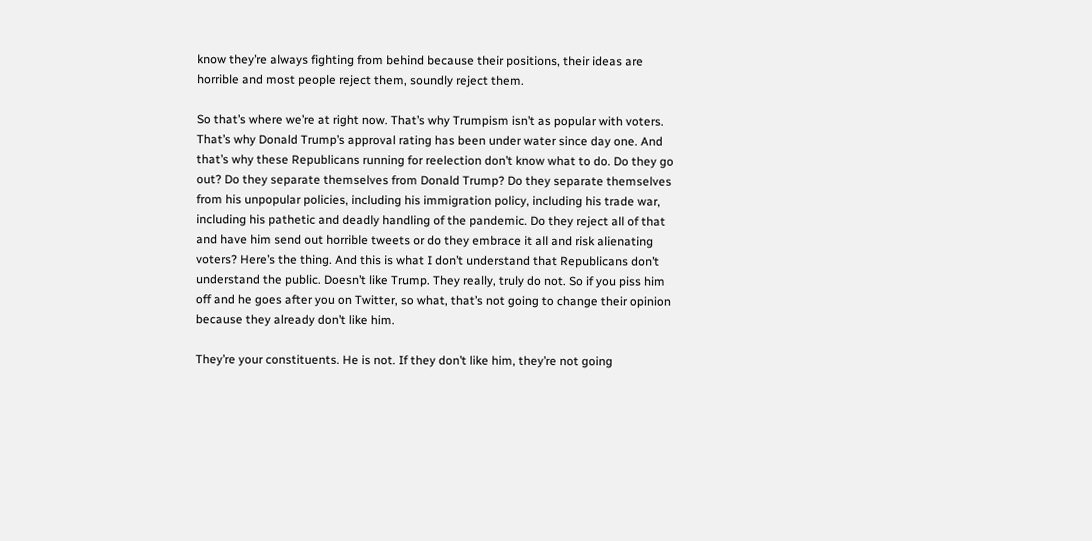know they’re always fighting from behind because their positions, their ideas are horrible and most people reject them, soundly reject them.

So that’s where we’re at right now. That’s why Trumpism isn’t as popular with voters. That’s why Donald Trump’s approval rating has been under water since day one. And that’s why these Republicans running for reelection don’t know what to do. Do they go out? Do they separate themselves from Donald Trump? Do they separate themselves from his unpopular policies, including his immigration policy, including his trade war, including his pathetic and deadly handling of the pandemic. Do they reject all of that and have him send out horrible tweets or do they embrace it all and risk alienating voters? Here’s the thing. And this is what I don’t understand that Republicans don’t understand the public. Doesn’t like Trump. They really, truly do not. So if you piss him off and he goes after you on Twitter, so what, that’s not going to change their opinion because they already don’t like him.

They’re your constituents. He is not. If they don’t like him, they’re not going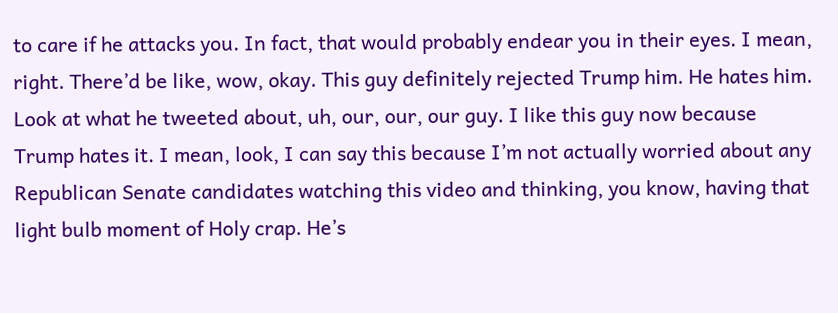to care if he attacks you. In fact, that would probably endear you in their eyes. I mean, right. There’d be like, wow, okay. This guy definitely rejected Trump him. He hates him. Look at what he tweeted about, uh, our, our, our guy. I like this guy now because Trump hates it. I mean, look, I can say this because I’m not actually worried about any Republican Senate candidates watching this video and thinking, you know, having that light bulb moment of Holy crap. He’s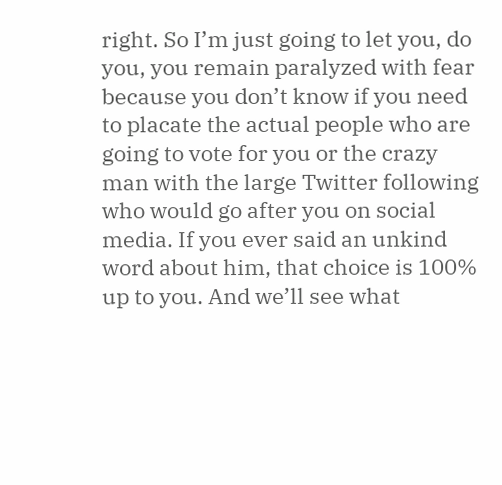right. So I’m just going to let you, do you, you remain paralyzed with fear because you don’t know if you need to placate the actual people who are going to vote for you or the crazy man with the large Twitter following who would go after you on social media. If you ever said an unkind word about him, that choice is 100% up to you. And we’ll see what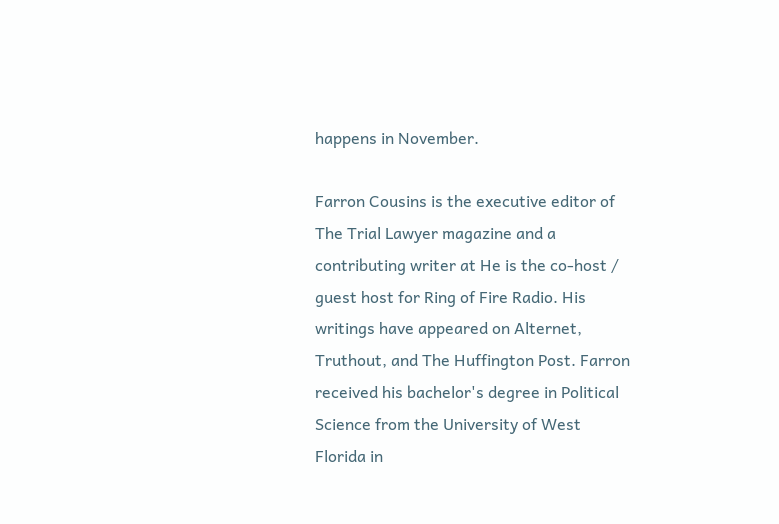happens in November.

Farron Cousins is the executive editor of The Trial Lawyer magazine and a contributing writer at He is the co-host / guest host for Ring of Fire Radio. His writings have appeared on Alternet, Truthout, and The Huffington Post. Farron received his bachelor's degree in Political Science from the University of West Florida in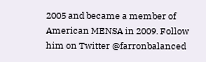2005 and became a member of American MENSA in 2009. Follow him on Twitter @farronbalanced